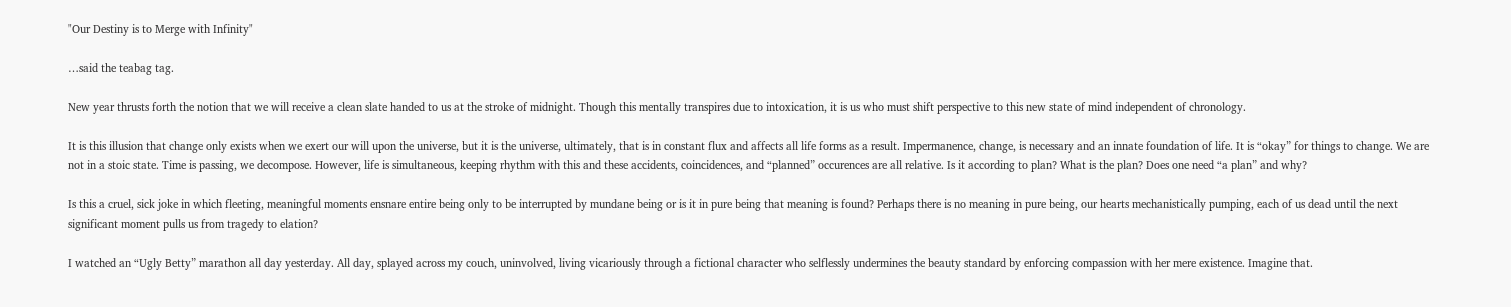"Our Destiny is to Merge with Infinity"

…said the teabag tag.

New year thrusts forth the notion that we will receive a clean slate handed to us at the stroke of midnight. Though this mentally transpires due to intoxication, it is us who must shift perspective to this new state of mind independent of chronology.

It is this illusion that change only exists when we exert our will upon the universe, but it is the universe, ultimately, that is in constant flux and affects all life forms as a result. Impermanence, change, is necessary and an innate foundation of life. It is “okay” for things to change. We are not in a stoic state. Time is passing, we decompose. However, life is simultaneous, keeping rhythm with this and these accidents, coincidences, and “planned” occurences are all relative. Is it according to plan? What is the plan? Does one need “a plan” and why?

Is this a cruel, sick joke in which fleeting, meaningful moments ensnare entire being only to be interrupted by mundane being or is it in pure being that meaning is found? Perhaps there is no meaning in pure being, our hearts mechanistically pumping, each of us dead until the next significant moment pulls us from tragedy to elation?

I watched an “Ugly Betty” marathon all day yesterday. All day, splayed across my couch, uninvolved, living vicariously through a fictional character who selflessly undermines the beauty standard by enforcing compassion with her mere existence. Imagine that.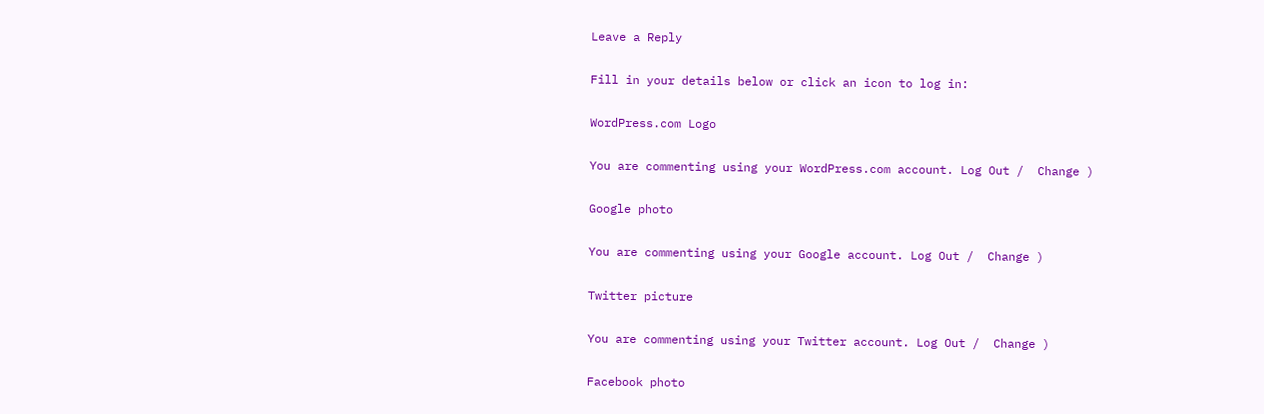Leave a Reply

Fill in your details below or click an icon to log in:

WordPress.com Logo

You are commenting using your WordPress.com account. Log Out /  Change )

Google photo

You are commenting using your Google account. Log Out /  Change )

Twitter picture

You are commenting using your Twitter account. Log Out /  Change )

Facebook photo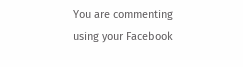You are commenting using your Facebook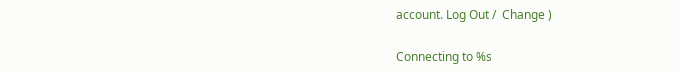account. Log Out /  Change )

Connecting to %s